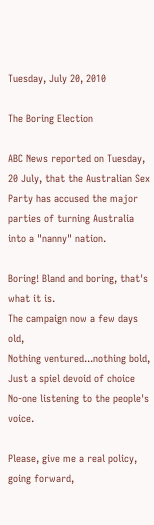Tuesday, July 20, 2010

The Boring Election

ABC News reported on Tuesday, 20 July, that the Australian Sex Party has accused the major parties of turning Australia into a "nanny" nation.

Boring! Bland and boring, that's what it is.
The campaign now a few days old,
Nothing ventured...nothing bold,
Just a spiel devoid of choice
No-one listening to the people's voice.

Please, give me a real policy, going forward,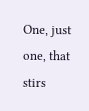One, just one, that stirs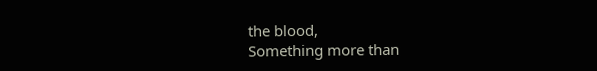the blood,
Something more than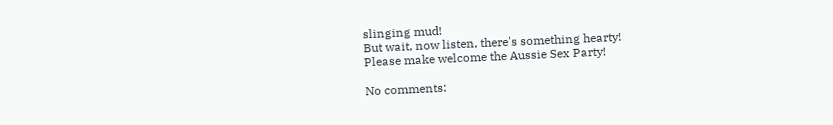slinging mud!
But wait, now listen, there's something hearty!
Please make welcome the Aussie Sex Party!

No comments: